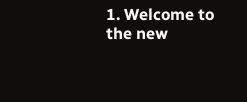1. Welcome to the new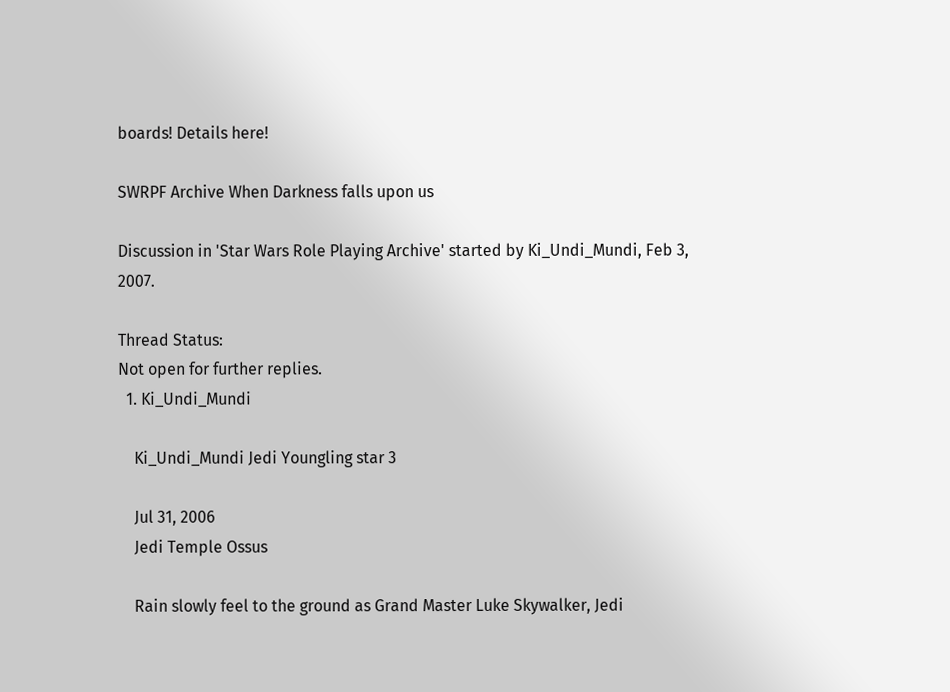boards! Details here!

SWRPF Archive When Darkness falls upon us

Discussion in 'Star Wars Role Playing Archive' started by Ki_Undi_Mundi, Feb 3, 2007.

Thread Status:
Not open for further replies.
  1. Ki_Undi_Mundi

    Ki_Undi_Mundi Jedi Youngling star 3

    Jul 31, 2006
    Jedi Temple Ossus

    Rain slowly feel to the ground as Grand Master Luke Skywalker, Jedi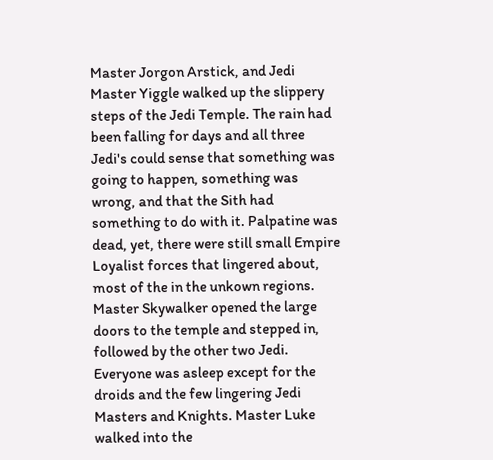Master Jorgon Arstick, and Jedi Master Yiggle walked up the slippery steps of the Jedi Temple. The rain had been falling for days and all three Jedi's could sense that something was going to happen, something was wrong, and that the Sith had something to do with it. Palpatine was dead, yet, there were still small Empire Loyalist forces that lingered about, most of the in the unkown regions. Master Skywalker opened the large doors to the temple and stepped in, followed by the other two Jedi. Everyone was asleep except for the droids and the few lingering Jedi Masters and Knights. Master Luke walked into the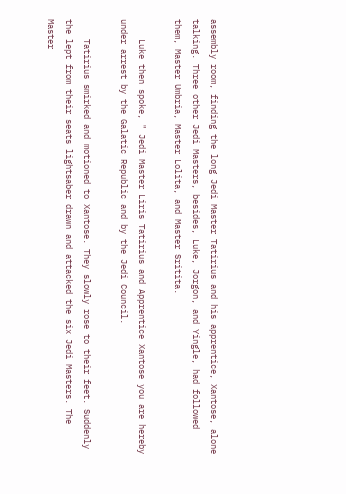assembly room, finding the long Jedi Master Tatirius and his apprentice, Xantose, alone talking. Three other Jedi Masters, besides, Luke, Jorgon, and Yingle, had followed them, Master Umbria, Master Lolita, and Master Sritita.

    Luke then spoke, " Jedi Master Liris Tatirius and Apprentice Xantose you are hereby under arrest by the Galatic Republic and by the Jedi Council.

    Tatirius smirked and motioned to Xantose. They slowly rose to their feet. Suddenly the lept from their seats lightsaber drawn and attacked the six Jedi Masters. The Master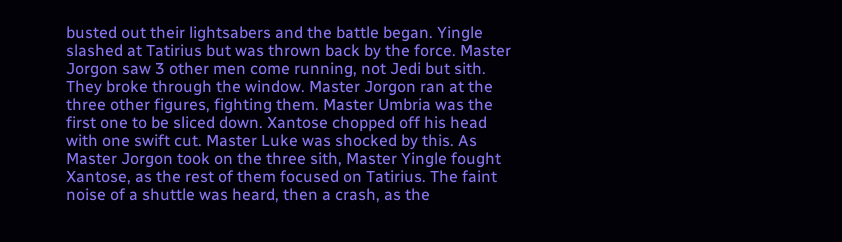busted out their lightsabers and the battle began. Yingle slashed at Tatirius but was thrown back by the force. Master Jorgon saw 3 other men come running, not Jedi but sith. They broke through the window. Master Jorgon ran at the three other figures, fighting them. Master Umbria was the first one to be sliced down. Xantose chopped off his head with one swift cut. Master Luke was shocked by this. As Master Jorgon took on the three sith, Master Yingle fought Xantose, as the rest of them focused on Tatirius. The faint noise of a shuttle was heard, then a crash, as the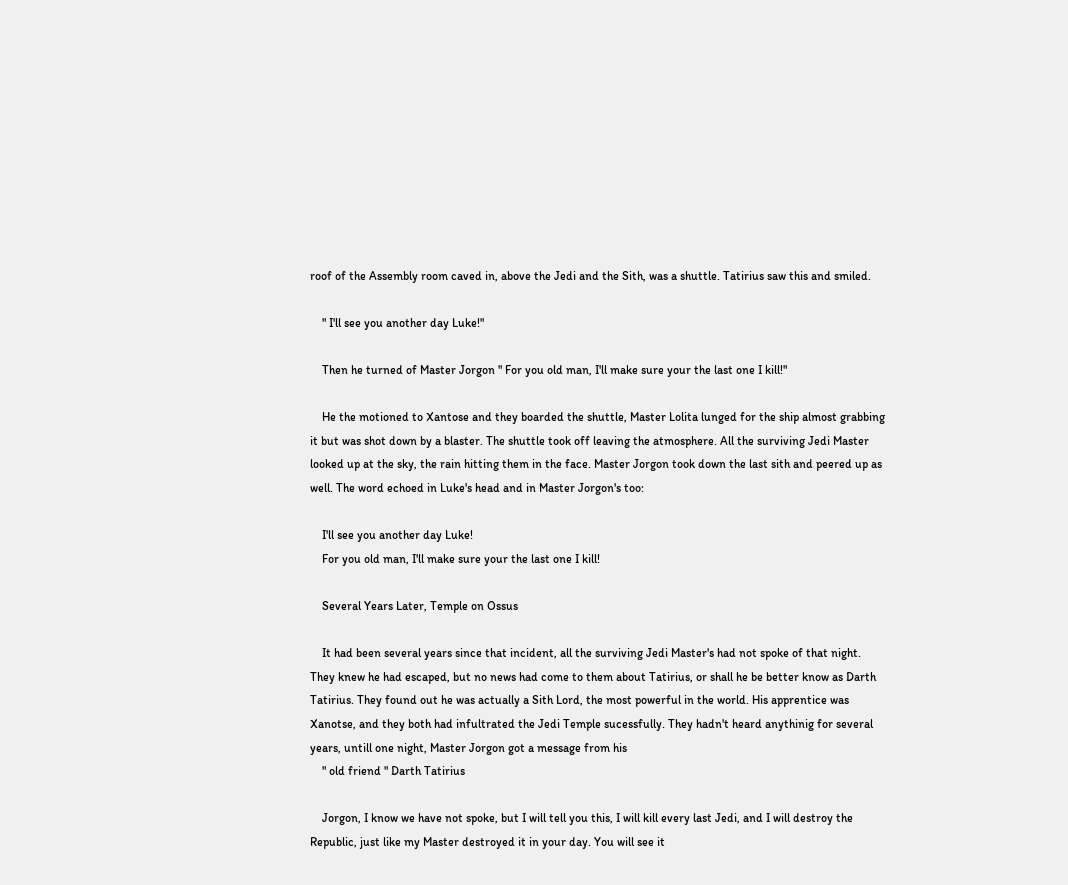roof of the Assembly room caved in, above the Jedi and the Sith, was a shuttle. Tatirius saw this and smiled.

    " I'll see you another day Luke!"

    Then he turned of Master Jorgon " For you old man, I'll make sure your the last one I kill!"

    He the motioned to Xantose and they boarded the shuttle, Master Lolita lunged for the ship almost grabbing it but was shot down by a blaster. The shuttle took off leaving the atmosphere. All the surviving Jedi Master looked up at the sky, the rain hitting them in the face. Master Jorgon took down the last sith and peered up as well. The word echoed in Luke's head and in Master Jorgon's too:

    I'll see you another day Luke!
    For you old man, I'll make sure your the last one I kill!

    Several Years Later, Temple on Ossus

    It had been several years since that incident, all the surviving Jedi Master's had not spoke of that night. They knew he had escaped, but no news had come to them about Tatirius, or shall he be better know as Darth Tatirius. They found out he was actually a Sith Lord, the most powerful in the world. His apprentice was Xanotse, and they both had infultrated the Jedi Temple sucessfully. They hadn't heard anythinig for several years, untill one night, Master Jorgon got a message from his
    " old friend " Darth Tatirius

    Jorgon, I know we have not spoke, but I will tell you this, I will kill every last Jedi, and I will destroy the Republic, just like my Master destroyed it in your day. You will see it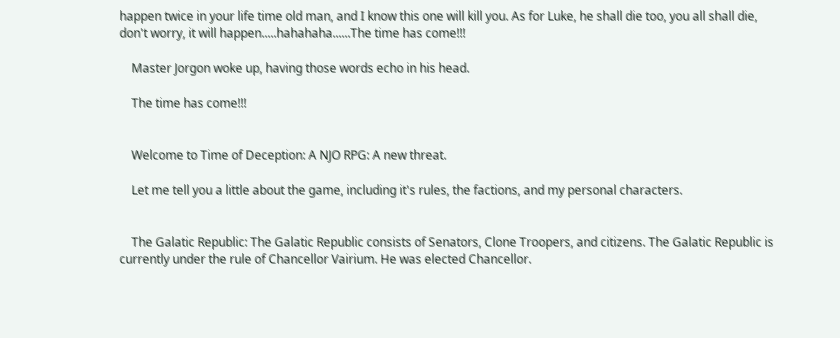happen twice in your life time old man, and I know this one will kill you. As for Luke, he shall die too, you all shall die, don't worry, it will happen.....hahahaha......The time has come!!!

    Master Jorgon woke up, having those words echo in his head.

    The time has come!!!


    Welcome to Time of Deception: A NJO RPG: A new threat.

    Let me tell you a little about the game, including it's rules, the factions, and my personal characters.


    The Galatic Republic: The Galatic Republic consists of Senators, Clone Troopers, and citizens. The Galatic Republic is currently under the rule of Chancellor Vairium. He was elected Chancellor.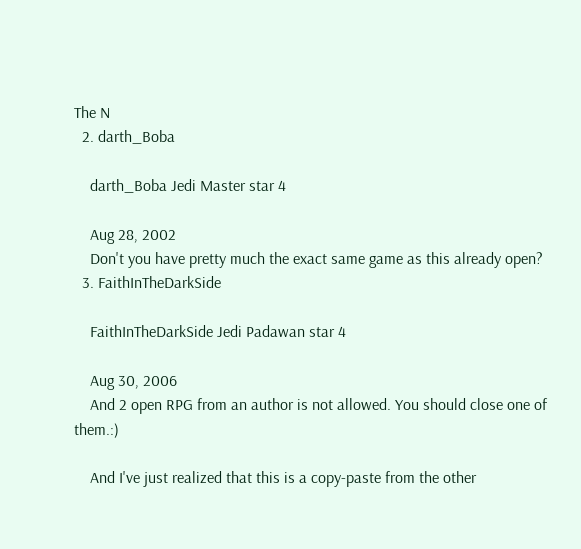The N
  2. darth_Boba

    darth_Boba Jedi Master star 4

    Aug 28, 2002
    Don't you have pretty much the exact same game as this already open?
  3. FaithInTheDarkSide

    FaithInTheDarkSide Jedi Padawan star 4

    Aug 30, 2006
    And 2 open RPG from an author is not allowed. You should close one of them.:)

    And I've just realized that this is a copy-paste from the other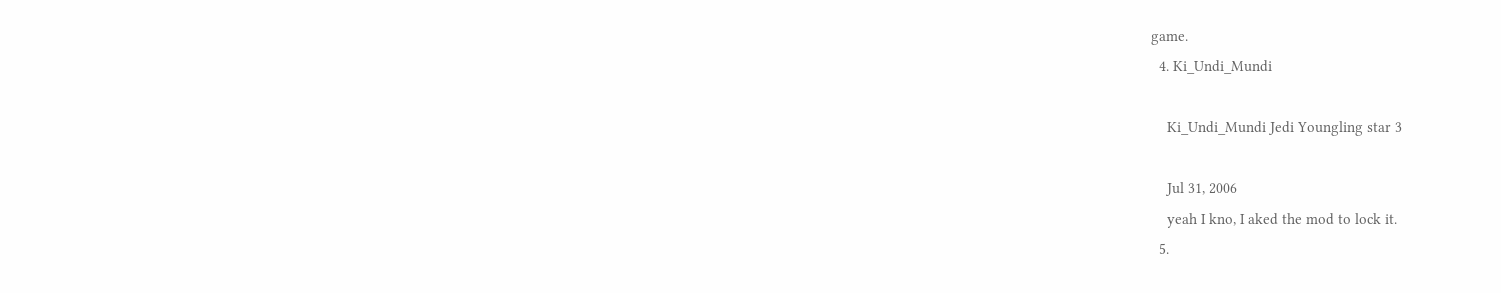game.
  4. Ki_Undi_Mundi

    Ki_Undi_Mundi Jedi Youngling star 3

    Jul 31, 2006
    yeah I kno, I aked the mod to lock it.
  5.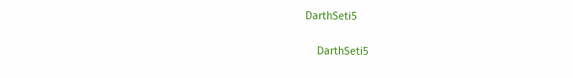DarthSeti5

    DarthSeti5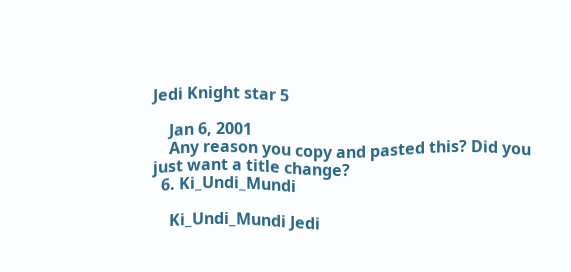Jedi Knight star 5

    Jan 6, 2001
    Any reason you copy and pasted this? Did you just want a title change?
  6. Ki_Undi_Mundi

    Ki_Undi_Mundi Jedi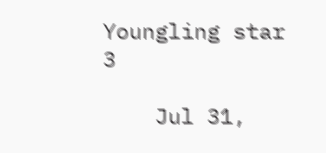Youngling star 3

    Jul 31,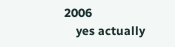2006
    yes actually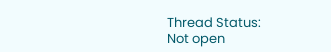Thread Status:
Not open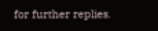for further replies.